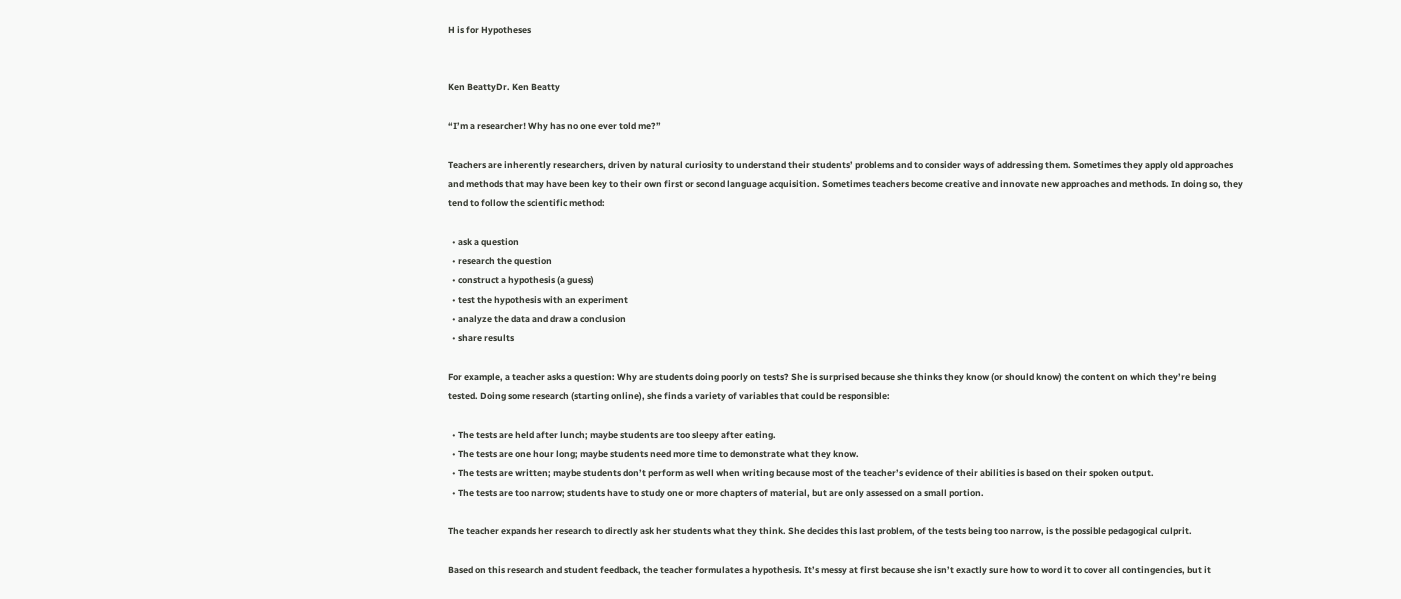H is for Hypotheses


Ken BeattyDr. Ken Beatty

“I’m a researcher! Why has no one ever told me?”

Teachers are inherently researchers, driven by natural curiosity to understand their students’ problems and to consider ways of addressing them. Sometimes they apply old approaches and methods that may have been key to their own first or second language acquisition. Sometimes teachers become creative and innovate new approaches and methods. In doing so, they tend to follow the scientific method:

  • ask a question
  • research the question
  • construct a hypothesis (a guess)
  • test the hypothesis with an experiment
  • analyze the data and draw a conclusion
  • share results

For example, a teacher asks a question: Why are students doing poorly on tests? She is surprised because she thinks they know (or should know) the content on which they’re being tested. Doing some research (starting online), she finds a variety of variables that could be responsible:

  • The tests are held after lunch; maybe students are too sleepy after eating.
  • The tests are one hour long; maybe students need more time to demonstrate what they know.
  • The tests are written; maybe students don’t perform as well when writing because most of the teacher’s evidence of their abilities is based on their spoken output.
  • The tests are too narrow; students have to study one or more chapters of material, but are only assessed on a small portion.

The teacher expands her research to directly ask her students what they think. She decides this last problem, of the tests being too narrow, is the possible pedagogical culprit.

Based on this research and student feedback, the teacher formulates a hypothesis. It’s messy at first because she isn’t exactly sure how to word it to cover all contingencies, but it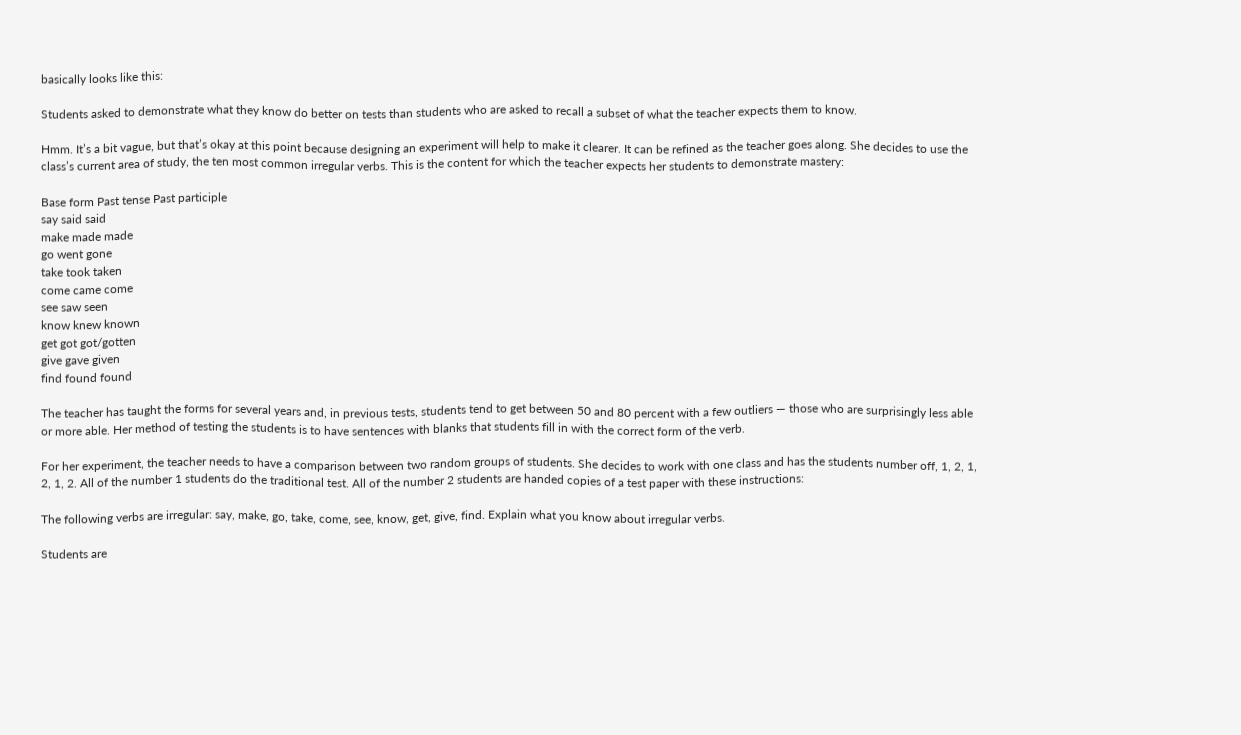basically looks like this:

Students asked to demonstrate what they know do better on tests than students who are asked to recall a subset of what the teacher expects them to know.

Hmm. It’s a bit vague, but that’s okay at this point because designing an experiment will help to make it clearer. It can be refined as the teacher goes along. She decides to use the class’s current area of study, the ten most common irregular verbs. This is the content for which the teacher expects her students to demonstrate mastery:

Base form Past tense Past participle
say said said
make made made
go went gone
take took taken
come came come
see saw seen
know knew known
get got got/gotten
give gave given
find found found

The teacher has taught the forms for several years and, in previous tests, students tend to get between 50 and 80 percent with a few outliers — those who are surprisingly less able or more able. Her method of testing the students is to have sentences with blanks that students fill in with the correct form of the verb.

For her experiment, the teacher needs to have a comparison between two random groups of students. She decides to work with one class and has the students number off, 1, 2, 1, 2, 1, 2. All of the number 1 students do the traditional test. All of the number 2 students are handed copies of a test paper with these instructions:

The following verbs are irregular: say, make, go, take, come, see, know, get, give, find. Explain what you know about irregular verbs.

Students are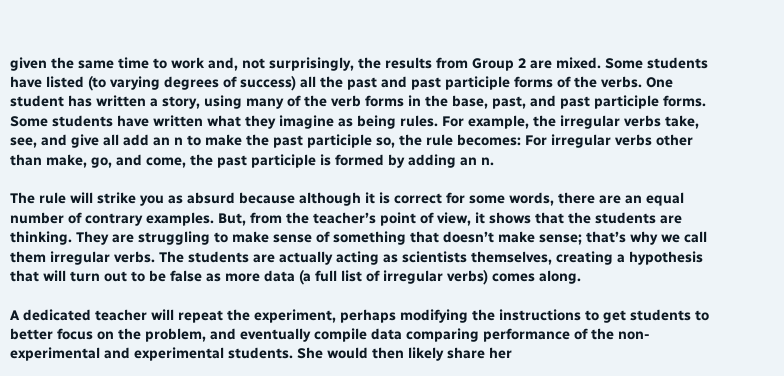given the same time to work and, not surprisingly, the results from Group 2 are mixed. Some students have listed (to varying degrees of success) all the past and past participle forms of the verbs. One student has written a story, using many of the verb forms in the base, past, and past participle forms. Some students have written what they imagine as being rules. For example, the irregular verbs take, see, and give all add an n to make the past participle so, the rule becomes: For irregular verbs other than make, go, and come, the past participle is formed by adding an n.

The rule will strike you as absurd because although it is correct for some words, there are an equal number of contrary examples. But, from the teacher’s point of view, it shows that the students are thinking. They are struggling to make sense of something that doesn’t make sense; that’s why we call them irregular verbs. The students are actually acting as scientists themselves, creating a hypothesis that will turn out to be false as more data (a full list of irregular verbs) comes along.

A dedicated teacher will repeat the experiment, perhaps modifying the instructions to get students to better focus on the problem, and eventually compile data comparing performance of the non-experimental and experimental students. She would then likely share her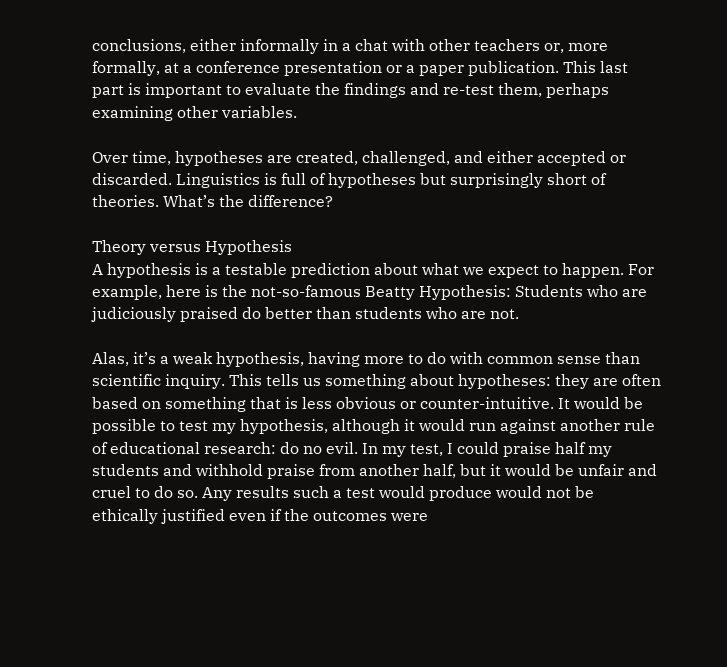conclusions, either informally in a chat with other teachers or, more formally, at a conference presentation or a paper publication. This last part is important to evaluate the findings and re-test them, perhaps examining other variables.

Over time, hypotheses are created, challenged, and either accepted or discarded. Linguistics is full of hypotheses but surprisingly short of theories. What’s the difference?

Theory versus Hypothesis
A hypothesis is a testable prediction about what we expect to happen. For example, here is the not-so-famous Beatty Hypothesis: Students who are judiciously praised do better than students who are not.

Alas, it’s a weak hypothesis, having more to do with common sense than scientific inquiry. This tells us something about hypotheses: they are often based on something that is less obvious or counter-intuitive. It would be possible to test my hypothesis, although it would run against another rule of educational research: do no evil. In my test, I could praise half my students and withhold praise from another half, but it would be unfair and cruel to do so. Any results such a test would produce would not be ethically justified even if the outcomes were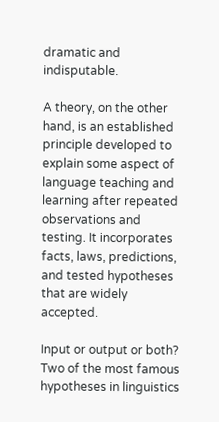dramatic and indisputable.

A theory, on the other hand, is an established principle developed to explain some aspect of language teaching and learning after repeated observations and testing. It incorporates facts, laws, predictions, and tested hypotheses that are widely accepted.

Input or output or both?
Two of the most famous hypotheses in linguistics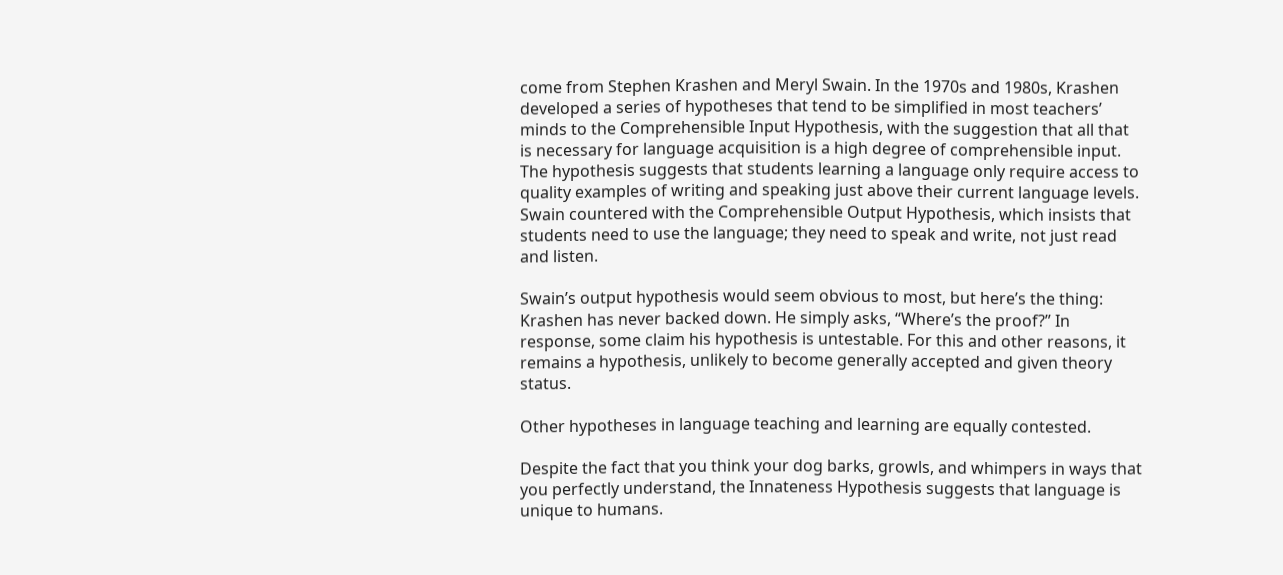come from Stephen Krashen and Meryl Swain. In the 1970s and 1980s, Krashen developed a series of hypotheses that tend to be simplified in most teachers’ minds to the Comprehensible Input Hypothesis, with the suggestion that all that is necessary for language acquisition is a high degree of comprehensible input. The hypothesis suggests that students learning a language only require access to quality examples of writing and speaking just above their current language levels. Swain countered with the Comprehensible Output Hypothesis, which insists that students need to use the language; they need to speak and write, not just read and listen.

Swain’s output hypothesis would seem obvious to most, but here’s the thing: Krashen has never backed down. He simply asks, “Where’s the proof?” In response, some claim his hypothesis is untestable. For this and other reasons, it remains a hypothesis, unlikely to become generally accepted and given theory status.

Other hypotheses in language teaching and learning are equally contested.

Despite the fact that you think your dog barks, growls, and whimpers in ways that you perfectly understand, the Innateness Hypothesis suggests that language is unique to humans.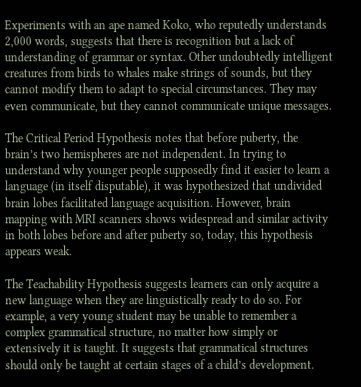Experiments with an ape named Koko, who reputedly understands 2,000 words, suggests that there is recognition but a lack of understanding of grammar or syntax. Other undoubtedly intelligent creatures from birds to whales make strings of sounds, but they cannot modify them to adapt to special circumstances. They may even communicate, but they cannot communicate unique messages.

The Critical Period Hypothesis notes that before puberty, the brain’s two hemispheres are not independent. In trying to understand why younger people supposedly find it easier to learn a language (in itself disputable), it was hypothesized that undivided brain lobes facilitated language acquisition. However, brain mapping with MRI scanners shows widespread and similar activity in both lobes before and after puberty so, today, this hypothesis appears weak.

The Teachability Hypothesis suggests learners can only acquire a new language when they are linguistically ready to do so. For example, a very young student may be unable to remember a complex grammatical structure, no matter how simply or extensively it is taught. It suggests that grammatical structures should only be taught at certain stages of a child’s development.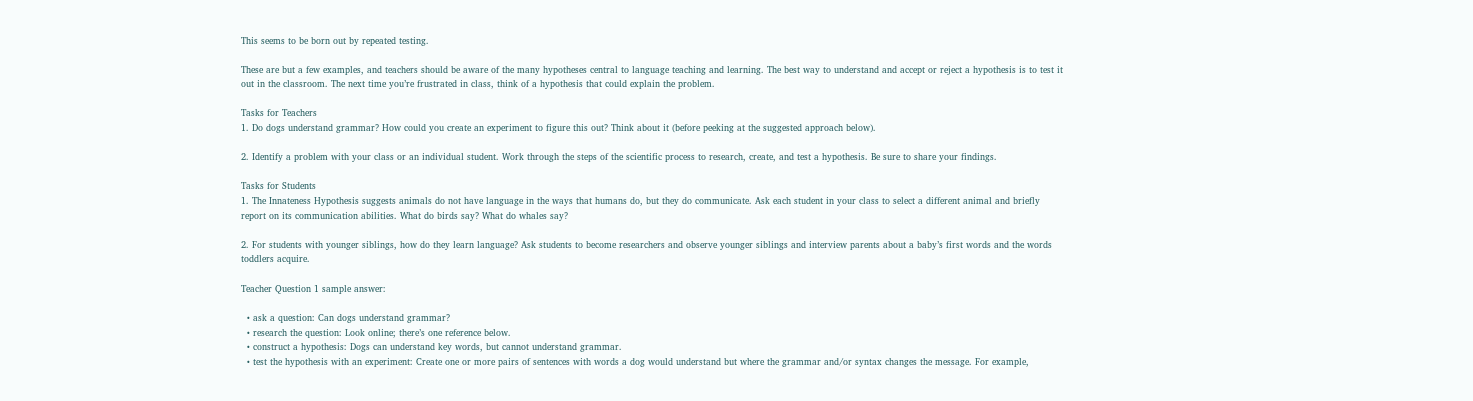This seems to be born out by repeated testing.

These are but a few examples, and teachers should be aware of the many hypotheses central to language teaching and learning. The best way to understand and accept or reject a hypothesis is to test it out in the classroom. The next time you’re frustrated in class, think of a hypothesis that could explain the problem.

Tasks for Teachers
1. Do dogs understand grammar? How could you create an experiment to figure this out? Think about it (before peeking at the suggested approach below).

2. Identify a problem with your class or an individual student. Work through the steps of the scientific process to research, create, and test a hypothesis. Be sure to share your findings.

Tasks for Students
1. The Innateness Hypothesis suggests animals do not have language in the ways that humans do, but they do communicate. Ask each student in your class to select a different animal and briefly report on its communication abilities. What do birds say? What do whales say?

2. For students with younger siblings, how do they learn language? Ask students to become researchers and observe younger siblings and interview parents about a baby’s first words and the words toddlers acquire.

Teacher Question 1 sample answer:

  • ask a question: Can dogs understand grammar?
  • research the question: Look online; there’s one reference below.
  • construct a hypothesis: Dogs can understand key words, but cannot understand grammar.
  • test the hypothesis with an experiment: Create one or more pairs of sentences with words a dog would understand but where the grammar and/or syntax changes the message. For example,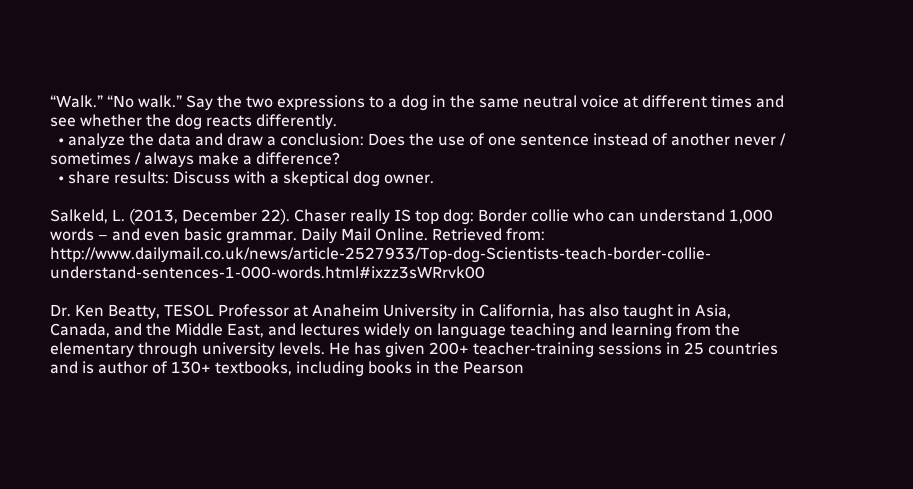“Walk.” “No walk.” Say the two expressions to a dog in the same neutral voice at different times and see whether the dog reacts differently.
  • analyze the data and draw a conclusion: Does the use of one sentence instead of another never / sometimes / always make a difference?
  • share results: Discuss with a skeptical dog owner.

Salkeld, L. (2013, December 22). Chaser really IS top dog: Border collie who can understand 1,000 words – and even basic grammar. Daily Mail Online. Retrieved from: http://www.dailymail.co.uk/news/article-2527933/Top-dog-Scientists-teach-border-collie-understand-sentences-1-000-words.html#ixzz3sWRrvk00

Dr. Ken Beatty, TESOL Professor at Anaheim University in California, has also taught in Asia, Canada, and the Middle East, and lectures widely on language teaching and learning from the elementary through university levels. He has given 200+ teacher-training sessions in 25 countries and is author of 130+ textbooks, including books in the Pearson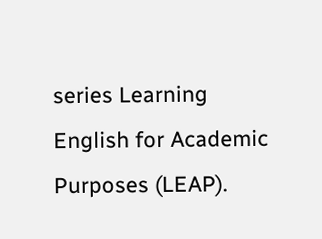series Learning English for Academic Purposes (LEAP).